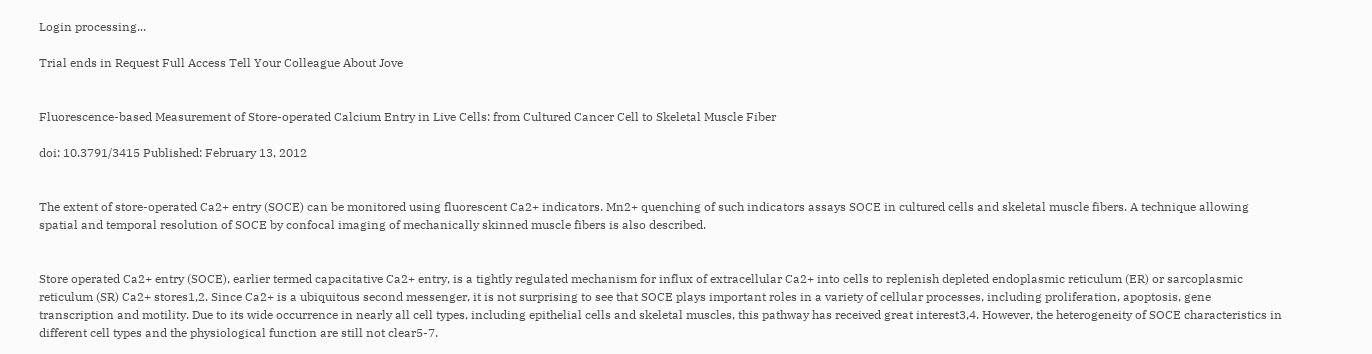Login processing...

Trial ends in Request Full Access Tell Your Colleague About Jove


Fluorescence-based Measurement of Store-operated Calcium Entry in Live Cells: from Cultured Cancer Cell to Skeletal Muscle Fiber

doi: 10.3791/3415 Published: February 13, 2012


The extent of store-operated Ca2+ entry (SOCE) can be monitored using fluorescent Ca2+ indicators. Mn2+ quenching of such indicators assays SOCE in cultured cells and skeletal muscle fibers. A technique allowing spatial and temporal resolution of SOCE by confocal imaging of mechanically skinned muscle fibers is also described.


Store operated Ca2+ entry (SOCE), earlier termed capacitative Ca2+ entry, is a tightly regulated mechanism for influx of extracellular Ca2+ into cells to replenish depleted endoplasmic reticulum (ER) or sarcoplasmic reticulum (SR) Ca2+ stores1,2. Since Ca2+ is a ubiquitous second messenger, it is not surprising to see that SOCE plays important roles in a variety of cellular processes, including proliferation, apoptosis, gene transcription and motility. Due to its wide occurrence in nearly all cell types, including epithelial cells and skeletal muscles, this pathway has received great interest3,4. However, the heterogeneity of SOCE characteristics in different cell types and the physiological function are still not clear5-7.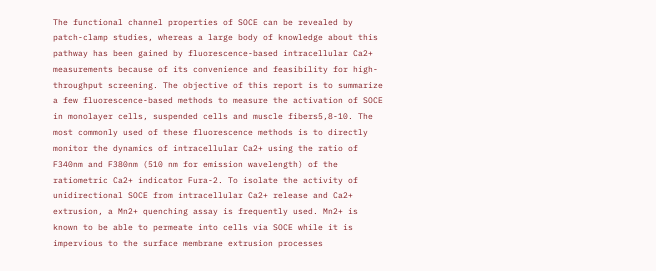The functional channel properties of SOCE can be revealed by patch-clamp studies, whereas a large body of knowledge about this pathway has been gained by fluorescence-based intracellular Ca2+ measurements because of its convenience and feasibility for high-throughput screening. The objective of this report is to summarize a few fluorescence-based methods to measure the activation of SOCE in monolayer cells, suspended cells and muscle fibers5,8-10. The most commonly used of these fluorescence methods is to directly monitor the dynamics of intracellular Ca2+ using the ratio of F340nm and F380nm (510 nm for emission wavelength) of the ratiometric Ca2+ indicator Fura-2. To isolate the activity of unidirectional SOCE from intracellular Ca2+ release and Ca2+ extrusion, a Mn2+ quenching assay is frequently used. Mn2+ is known to be able to permeate into cells via SOCE while it is impervious to the surface membrane extrusion processes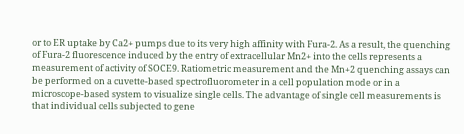or to ER uptake by Ca2+ pumps due to its very high affinity with Fura-2. As a result, the quenching of Fura-2 fluorescence induced by the entry of extracellular Mn2+ into the cells represents a measurement of activity of SOCE9. Ratiometric measurement and the Mn+2 quenching assays can be performed on a cuvette-based spectrofluorometer in a cell population mode or in a microscope-based system to visualize single cells. The advantage of single cell measurements is that individual cells subjected to gene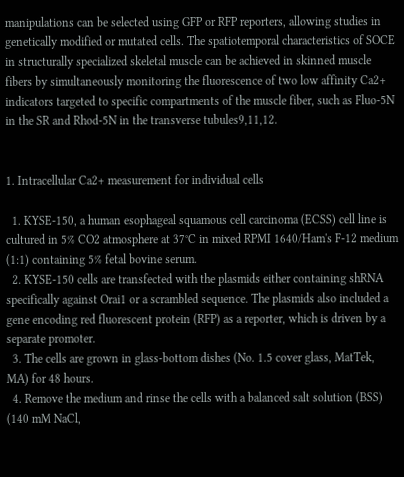manipulations can be selected using GFP or RFP reporters, allowing studies in genetically modified or mutated cells. The spatiotemporal characteristics of SOCE in structurally specialized skeletal muscle can be achieved in skinned muscle fibers by simultaneously monitoring the fluorescence of two low affinity Ca2+ indicators targeted to specific compartments of the muscle fiber, such as Fluo-5N in the SR and Rhod-5N in the transverse tubules9,11,12.


1. Intracellular Ca2+ measurement for individual cells

  1. KYSE-150, a human esophageal squamous cell carcinoma (ECSS) cell line is cultured in 5% CO2 atmosphere at 37°C in mixed RPMI 1640/Ham's F-12 medium (1:1) containing 5% fetal bovine serum.
  2. KYSE-150 cells are transfected with the plasmids either containing shRNA specifically against Orai1 or a scrambled sequence. The plasmids also included a gene encoding red fluorescent protein (RFP) as a reporter, which is driven by a separate promoter.
  3. The cells are grown in glass-bottom dishes (No. 1.5 cover glass, MatTek, MA) for 48 hours.
  4. Remove the medium and rinse the cells with a balanced salt solution (BSS) (140 mM NaCl,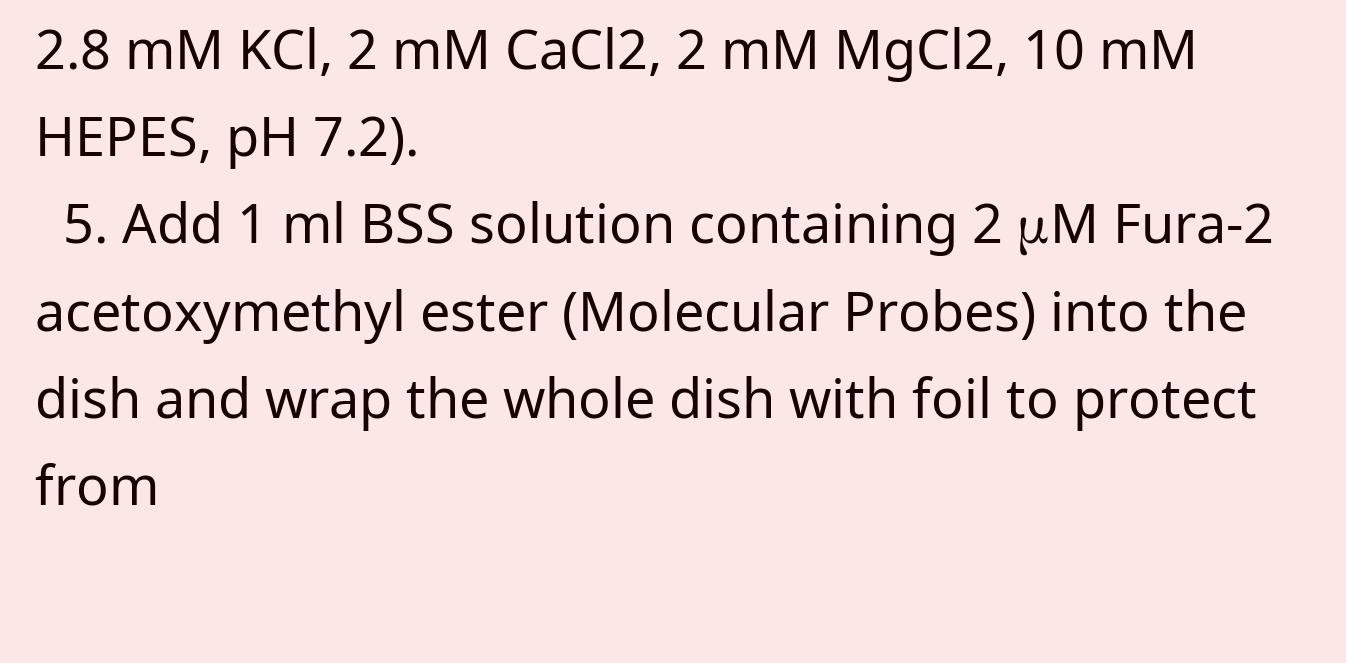2.8 mM KCl, 2 mM CaCl2, 2 mM MgCl2, 10 mM HEPES, pH 7.2).
  5. Add 1 ml BSS solution containing 2 μM Fura-2 acetoxymethyl ester (Molecular Probes) into the dish and wrap the whole dish with foil to protect from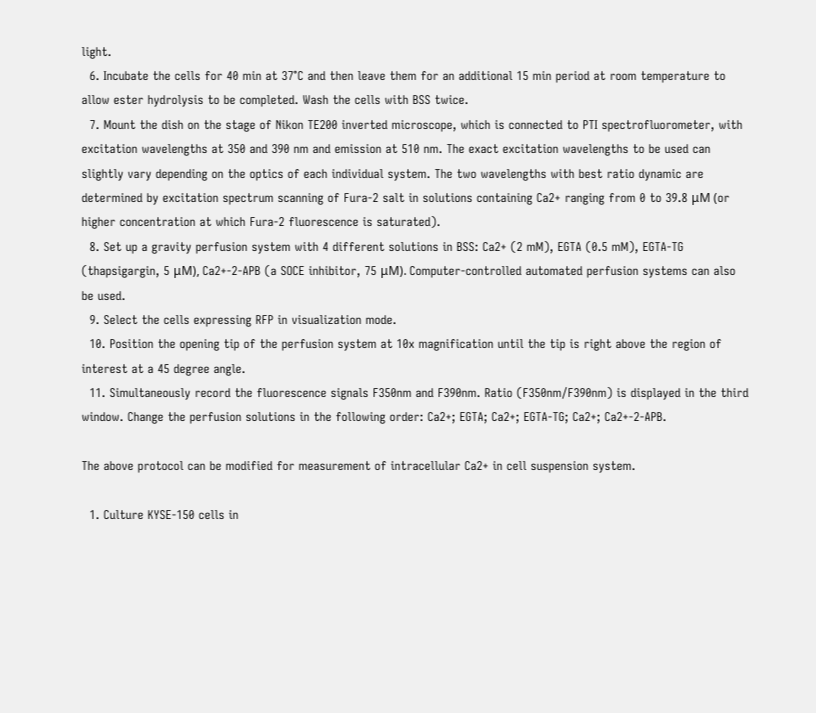light.
  6. Incubate the cells for 40 min at 37°C and then leave them for an additional 15 min period at room temperature to allow ester hydrolysis to be completed. Wash the cells with BSS twice.
  7. Mount the dish on the stage of Nikon TE200 inverted microscope, which is connected to PTI spectrofluorometer, with excitation wavelengths at 350 and 390 nm and emission at 510 nm. The exact excitation wavelengths to be used can slightly vary depending on the optics of each individual system. The two wavelengths with best ratio dynamic are determined by excitation spectrum scanning of Fura-2 salt in solutions containing Ca2+ ranging from 0 to 39.8 μM (or higher concentration at which Fura-2 fluorescence is saturated).
  8. Set up a gravity perfusion system with 4 different solutions in BSS: Ca2+ (2 mM), EGTA (0.5 mM), EGTA-TG (thapsigargin, 5 μM), Ca2+-2-APB (a SOCE inhibitor, 75 μM). Computer-controlled automated perfusion systems can also be used.
  9. Select the cells expressing RFP in visualization mode.
  10. Position the opening tip of the perfusion system at 10x magnification until the tip is right above the region of interest at a 45 degree angle.
  11. Simultaneously record the fluorescence signals F350nm and F390nm. Ratio (F350nm/F390nm) is displayed in the third window. Change the perfusion solutions in the following order: Ca2+; EGTA; Ca2+; EGTA-TG; Ca2+; Ca2+-2-APB.

The above protocol can be modified for measurement of intracellular Ca2+ in cell suspension system.

  1. Culture KYSE-150 cells in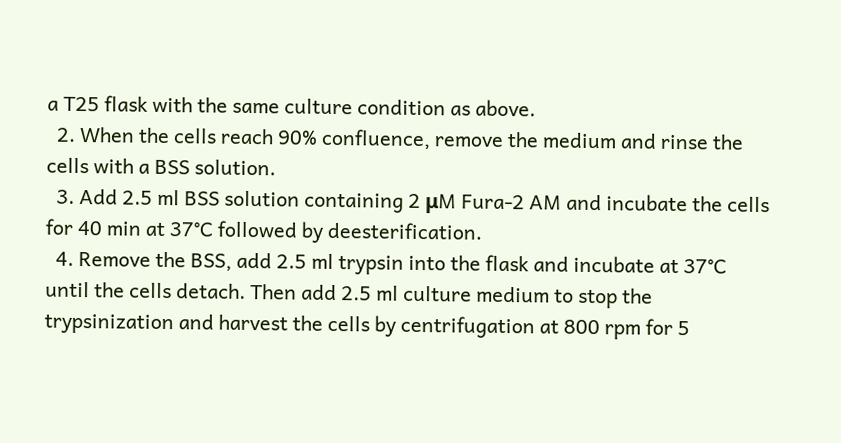a T25 flask with the same culture condition as above.
  2. When the cells reach 90% confluence, remove the medium and rinse the cells with a BSS solution.
  3. Add 2.5 ml BSS solution containing 2 μM Fura-2 AM and incubate the cells for 40 min at 37°C followed by deesterification.
  4. Remove the BSS, add 2.5 ml trypsin into the flask and incubate at 37°C until the cells detach. Then add 2.5 ml culture medium to stop the trypsinization and harvest the cells by centrifugation at 800 rpm for 5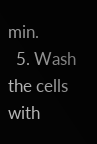min.
  5. Wash the cells with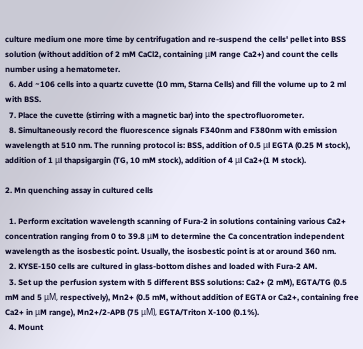culture medium one more time by centrifugation and re-suspend the cells' pellet into BSS solution (without addition of 2 mM CaCl2, containing μM range Ca2+) and count the cells number using a hematometer.
  6. Add ~106 cells into a quartz cuvette (10 mm, Starna Cells) and fill the volume up to 2 ml with BSS.
  7. Place the cuvette (stirring with a magnetic bar) into the spectrofluorometer.
  8. Simultaneously record the fluorescence signals F340nm and F380nm with emission wavelength at 510 nm. The running protocol is: BSS, addition of 0.5 μl EGTA (0.25 M stock), addition of 1 μl thapsigargin (TG, 10 mM stock), addition of 4 μl Ca2+(1 M stock).

2. Mn quenching assay in cultured cells

  1. Perform excitation wavelength scanning of Fura-2 in solutions containing various Ca2+ concentration ranging from 0 to 39.8 μM to determine the Ca concentration independent wavelength as the isosbestic point. Usually, the isosbestic point is at or around 360 nm.
  2. KYSE-150 cells are cultured in glass-bottom dishes and loaded with Fura-2 AM.
  3. Set up the perfusion system with 5 different BSS solutions: Ca2+ (2 mM), EGTA/TG (0.5 mM and 5 μM, respectively), Mn2+ (0.5 mM, without addition of EGTA or Ca2+, containing free Ca2+ in μM range), Mn2+/2-APB (75 μM), EGTA/Triton X-100 (0.1%).
  4. Mount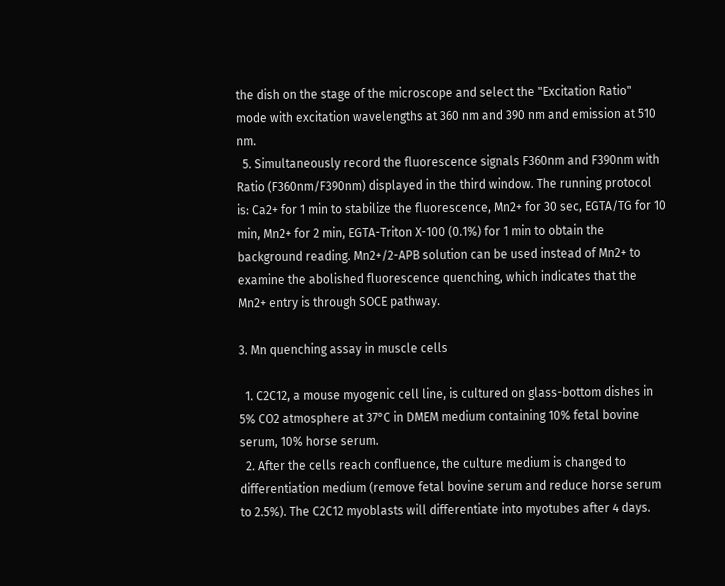the dish on the stage of the microscope and select the "Excitation Ratio" mode with excitation wavelengths at 360 nm and 390 nm and emission at 510 nm.
  5. Simultaneously record the fluorescence signals F360nm and F390nm with Ratio (F360nm/F390nm) displayed in the third window. The running protocol is: Ca2+ for 1 min to stabilize the fluorescence, Mn2+ for 30 sec, EGTA/TG for 10 min, Mn2+ for 2 min, EGTA-Triton X-100 (0.1%) for 1 min to obtain the background reading. Mn2+/2-APB solution can be used instead of Mn2+ to examine the abolished fluorescence quenching, which indicates that the Mn2+ entry is through SOCE pathway.

3. Mn quenching assay in muscle cells

  1. C2C12, a mouse myogenic cell line, is cultured on glass-bottom dishes in 5% CO2 atmosphere at 37°C in DMEM medium containing 10% fetal bovine serum, 10% horse serum.
  2. After the cells reach confluence, the culture medium is changed to differentiation medium (remove fetal bovine serum and reduce horse serum to 2.5%). The C2C12 myoblasts will differentiate into myotubes after 4 days.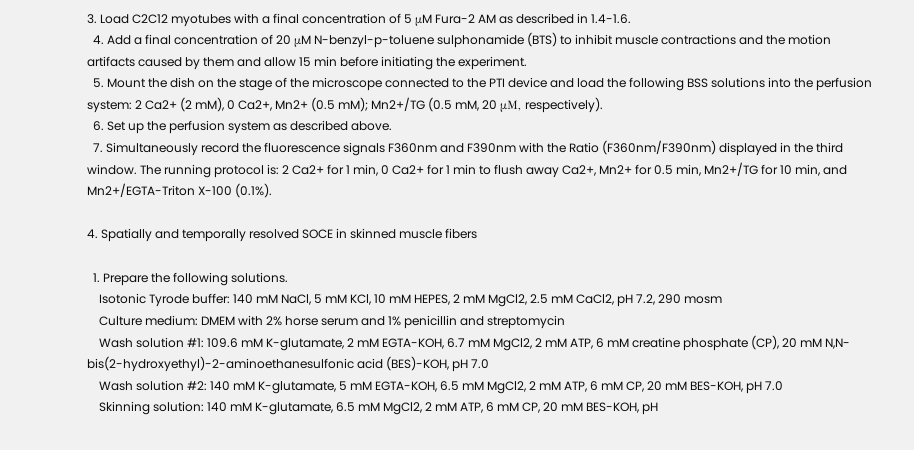3. Load C2C12 myotubes with a final concentration of 5 μM Fura-2 AM as described in 1.4-1.6.
  4. Add a final concentration of 20 μM N-benzyl-p-toluene sulphonamide (BTS) to inhibit muscle contractions and the motion artifacts caused by them and allow 15 min before initiating the experiment.
  5. Mount the dish on the stage of the microscope connected to the PTI device and load the following BSS solutions into the perfusion system: 2 Ca2+ (2 mM), 0 Ca2+, Mn2+ (0.5 mM); Mn2+/TG (0.5 mM, 20 μM, respectively).
  6. Set up the perfusion system as described above.
  7. Simultaneously record the fluorescence signals F360nm and F390nm with the Ratio (F360nm/F390nm) displayed in the third window. The running protocol is: 2 Ca2+ for 1 min, 0 Ca2+ for 1 min to flush away Ca2+, Mn2+ for 0.5 min, Mn2+/TG for 10 min, and Mn2+/EGTA-Triton X-100 (0.1%).

4. Spatially and temporally resolved SOCE in skinned muscle fibers

  1. Prepare the following solutions.
    Isotonic Tyrode buffer: 140 mM NaCl, 5 mM KCl, 10 mM HEPES, 2 mM MgCl2, 2.5 mM CaCl2, pH 7.2, 290 mosm
    Culture medium: DMEM with 2% horse serum and 1% penicillin and streptomycin
    Wash solution #1: 109.6 mM K-glutamate, 2 mM EGTA-KOH, 6.7 mM MgCl2, 2 mM ATP, 6 mM creatine phosphate (CP), 20 mM N,N-bis(2-hydroxyethyl)-2-aminoethanesulfonic acid (BES)-KOH, pH 7.0
    Wash solution #2: 140 mM K-glutamate, 5 mM EGTA-KOH, 6.5 mM MgCl2, 2 mM ATP, 6 mM CP, 20 mM BES-KOH, pH 7.0
    Skinning solution: 140 mM K-glutamate, 6.5 mM MgCl2, 2 mM ATP, 6 mM CP, 20 mM BES-KOH, pH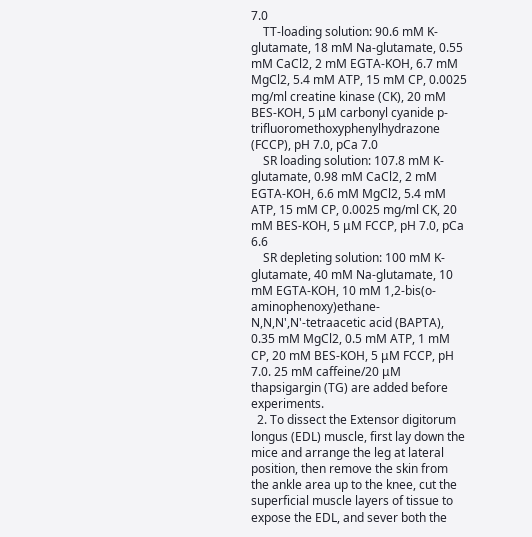7.0
    TT-loading solution: 90.6 mM K-glutamate, 18 mM Na-glutamate, 0.55 mM CaCl2, 2 mM EGTA-KOH, 6.7 mM MgCl2, 5.4 mM ATP, 15 mM CP, 0.0025 mg/ml creatine kinase (CK), 20 mM BES-KOH, 5 μM carbonyl cyanide p-trifluoromethoxyphenylhydrazone (FCCP), pH 7.0, pCa 7.0
    SR loading solution: 107.8 mM K-glutamate, 0.98 mM CaCl2, 2 mM EGTA-KOH, 6.6 mM MgCl2, 5.4 mM ATP, 15 mM CP, 0.0025 mg/ml CK, 20 mM BES-KOH, 5 μM FCCP, pH 7.0, pCa 6.6
    SR depleting solution: 100 mM K-glutamate, 40 mM Na-glutamate, 10 mM EGTA-KOH, 10 mM 1,2-bis(o-aminophenoxy)ethane-N,N,N',N'-tetraacetic acid (BAPTA), 0.35 mM MgCl2, 0.5 mM ATP, 1 mM CP, 20 mM BES-KOH, 5 μM FCCP, pH 7.0. 25 mM caffeine/20 μM thapsigargin (TG) are added before experiments.
  2. To dissect the Extensor digitorum longus (EDL) muscle, first lay down the mice and arrange the leg at lateral position, then remove the skin from the ankle area up to the knee, cut the superficial muscle layers of tissue to expose the EDL, and sever both the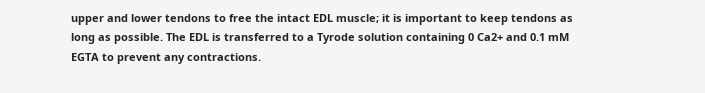upper and lower tendons to free the intact EDL muscle; it is important to keep tendons as long as possible. The EDL is transferred to a Tyrode solution containing 0 Ca2+ and 0.1 mM EGTA to prevent any contractions.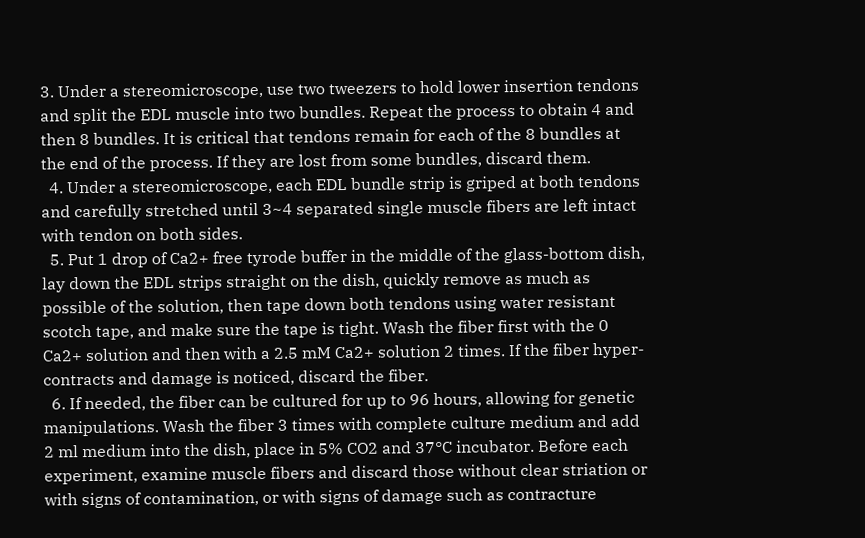3. Under a stereomicroscope, use two tweezers to hold lower insertion tendons and split the EDL muscle into two bundles. Repeat the process to obtain 4 and then 8 bundles. It is critical that tendons remain for each of the 8 bundles at the end of the process. If they are lost from some bundles, discard them.
  4. Under a stereomicroscope, each EDL bundle strip is griped at both tendons and carefully stretched until 3~4 separated single muscle fibers are left intact with tendon on both sides.
  5. Put 1 drop of Ca2+ free tyrode buffer in the middle of the glass-bottom dish, lay down the EDL strips straight on the dish, quickly remove as much as possible of the solution, then tape down both tendons using water resistant scotch tape, and make sure the tape is tight. Wash the fiber first with the 0 Ca2+ solution and then with a 2.5 mM Ca2+ solution 2 times. If the fiber hyper-contracts and damage is noticed, discard the fiber.
  6. If needed, the fiber can be cultured for up to 96 hours, allowing for genetic manipulations. Wash the fiber 3 times with complete culture medium and add 2 ml medium into the dish, place in 5% CO2 and 37°C incubator. Before each experiment, examine muscle fibers and discard those without clear striation or with signs of contamination, or with signs of damage such as contracture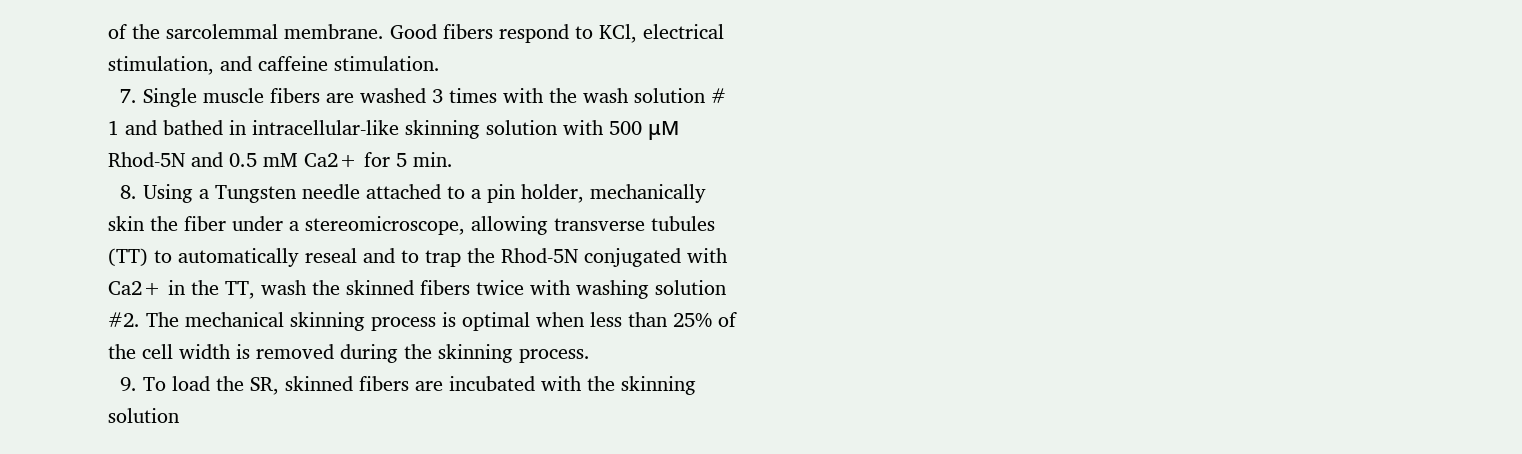of the sarcolemmal membrane. Good fibers respond to KCl, electrical stimulation, and caffeine stimulation.
  7. Single muscle fibers are washed 3 times with the wash solution # 1 and bathed in intracellular-like skinning solution with 500 μM Rhod-5N and 0.5 mM Ca2+ for 5 min.
  8. Using a Tungsten needle attached to a pin holder, mechanically skin the fiber under a stereomicroscope, allowing transverse tubules (TT) to automatically reseal and to trap the Rhod-5N conjugated with Ca2+ in the TT, wash the skinned fibers twice with washing solution #2. The mechanical skinning process is optimal when less than 25% of the cell width is removed during the skinning process.
  9. To load the SR, skinned fibers are incubated with the skinning solution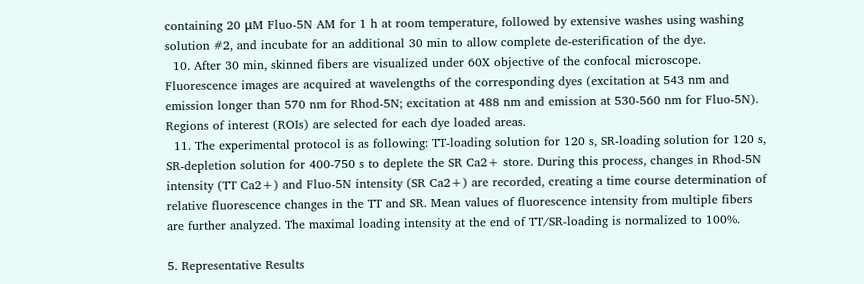containing 20 μM Fluo-5N AM for 1 h at room temperature, followed by extensive washes using washing solution #2, and incubate for an additional 30 min to allow complete de-esterification of the dye.
  10. After 30 min, skinned fibers are visualized under 60X objective of the confocal microscope. Fluorescence images are acquired at wavelengths of the corresponding dyes (excitation at 543 nm and emission longer than 570 nm for Rhod-5N; excitation at 488 nm and emission at 530-560 nm for Fluo-5N). Regions of interest (ROIs) are selected for each dye loaded areas.
  11. The experimental protocol is as following: TT-loading solution for 120 s, SR-loading solution for 120 s, SR-depletion solution for 400-750 s to deplete the SR Ca2+ store. During this process, changes in Rhod-5N intensity (TT Ca2+) and Fluo-5N intensity (SR Ca2+) are recorded, creating a time course determination of relative fluorescence changes in the TT and SR. Mean values of fluorescence intensity from multiple fibers are further analyzed. The maximal loading intensity at the end of TT/SR-loading is normalized to 100%.

5. Representative Results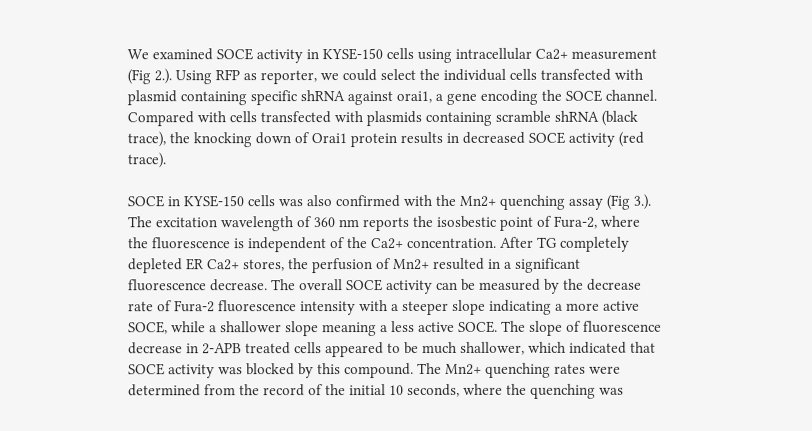We examined SOCE activity in KYSE-150 cells using intracellular Ca2+ measurement (Fig 2.). Using RFP as reporter, we could select the individual cells transfected with plasmid containing specific shRNA against orai1, a gene encoding the SOCE channel. Compared with cells transfected with plasmids containing scramble shRNA (black trace), the knocking down of Orai1 protein results in decreased SOCE activity (red trace).

SOCE in KYSE-150 cells was also confirmed with the Mn2+ quenching assay (Fig 3.). The excitation wavelength of 360 nm reports the isosbestic point of Fura-2, where the fluorescence is independent of the Ca2+ concentration. After TG completely depleted ER Ca2+ stores, the perfusion of Mn2+ resulted in a significant fluorescence decrease. The overall SOCE activity can be measured by the decrease rate of Fura-2 fluorescence intensity with a steeper slope indicating a more active SOCE, while a shallower slope meaning a less active SOCE. The slope of fluorescence decrease in 2-APB treated cells appeared to be much shallower, which indicated that SOCE activity was blocked by this compound. The Mn2+ quenching rates were determined from the record of the initial 10 seconds, where the quenching was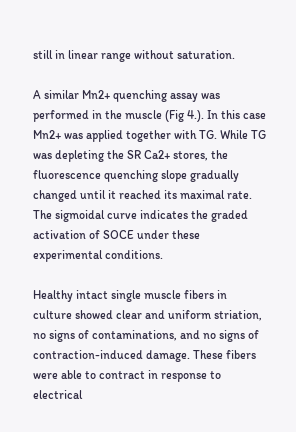still in linear range without saturation.

A similar Mn2+ quenching assay was performed in the muscle (Fig 4.). In this case Mn2+ was applied together with TG. While TG was depleting the SR Ca2+ stores, the fluorescence quenching slope gradually changed until it reached its maximal rate. The sigmoidal curve indicates the graded activation of SOCE under these experimental conditions.

Healthy intact single muscle fibers in culture showed clear and uniform striation, no signs of contaminations, and no signs of contraction-induced damage. These fibers were able to contract in response to electrical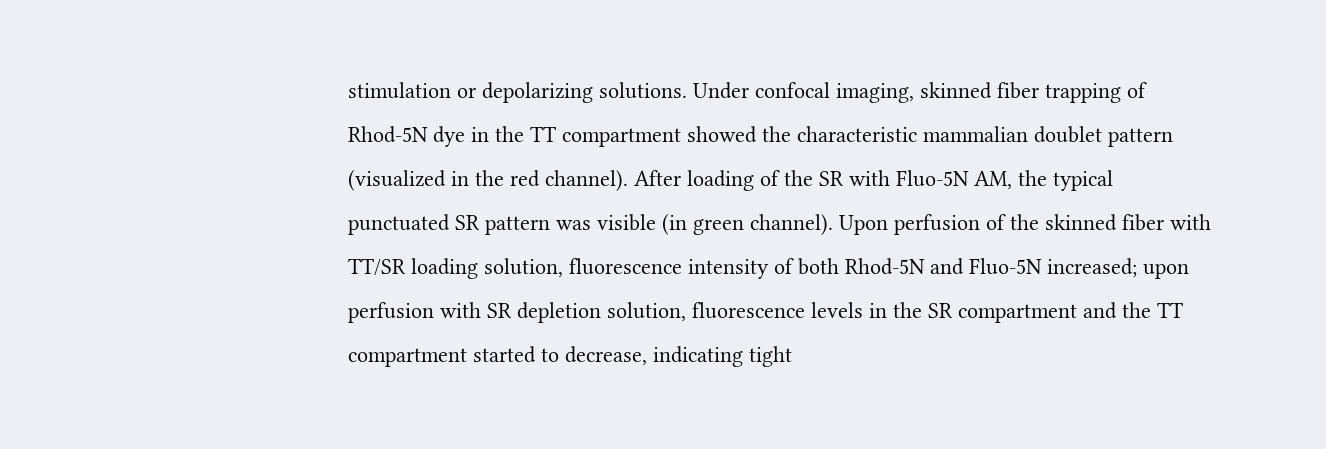stimulation or depolarizing solutions. Under confocal imaging, skinned fiber trapping of Rhod-5N dye in the TT compartment showed the characteristic mammalian doublet pattern (visualized in the red channel). After loading of the SR with Fluo-5N AM, the typical punctuated SR pattern was visible (in green channel). Upon perfusion of the skinned fiber with TT/SR loading solution, fluorescence intensity of both Rhod-5N and Fluo-5N increased; upon perfusion with SR depletion solution, fluorescence levels in the SR compartment and the TT compartment started to decrease, indicating tight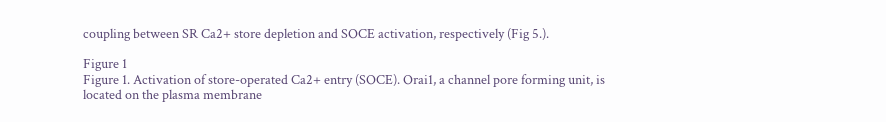coupling between SR Ca2+ store depletion and SOCE activation, respectively (Fig 5.).

Figure 1
Figure 1. Activation of store-operated Ca2+ entry (SOCE). Orai1, a channel pore forming unit, is located on the plasma membrane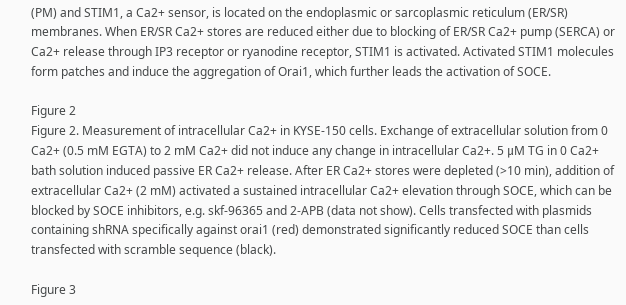(PM) and STIM1, a Ca2+ sensor, is located on the endoplasmic or sarcoplasmic reticulum (ER/SR) membranes. When ER/SR Ca2+ stores are reduced either due to blocking of ER/SR Ca2+ pump (SERCA) or Ca2+ release through IP3 receptor or ryanodine receptor, STIM1 is activated. Activated STIM1 molecules form patches and induce the aggregation of Orai1, which further leads the activation of SOCE.

Figure 2
Figure 2. Measurement of intracellular Ca2+ in KYSE-150 cells. Exchange of extracellular solution from 0 Ca2+ (0.5 mM EGTA) to 2 mM Ca2+ did not induce any change in intracellular Ca2+. 5 μM TG in 0 Ca2+ bath solution induced passive ER Ca2+ release. After ER Ca2+ stores were depleted (>10 min), addition of extracellular Ca2+ (2 mM) activated a sustained intracellular Ca2+ elevation through SOCE, which can be blocked by SOCE inhibitors, e.g. skf-96365 and 2-APB (data not show). Cells transfected with plasmids containing shRNA specifically against orai1 (red) demonstrated significantly reduced SOCE than cells transfected with scramble sequence (black).

Figure 3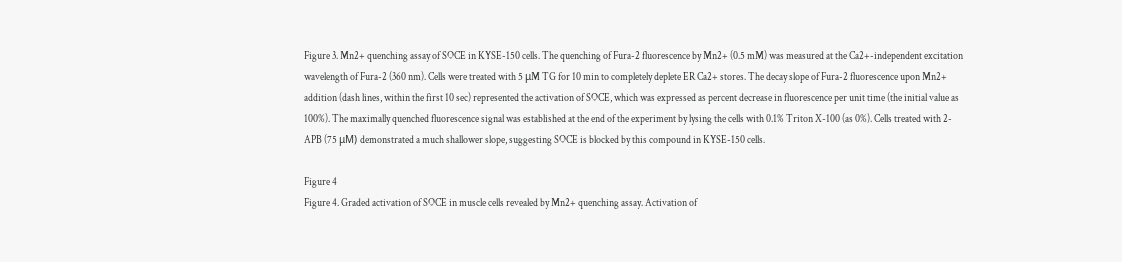Figure 3. Mn2+ quenching assay of SOCE in KYSE-150 cells. The quenching of Fura-2 fluorescence by Mn2+ (0.5 mM) was measured at the Ca2+-independent excitation wavelength of Fura-2 (360 nm). Cells were treated with 5 μM TG for 10 min to completely deplete ER Ca2+ stores. The decay slope of Fura-2 fluorescence upon Mn2+ addition (dash lines, within the first 10 sec) represented the activation of SOCE, which was expressed as percent decrease in fluorescence per unit time (the initial value as 100%). The maximally quenched fluorescence signal was established at the end of the experiment by lysing the cells with 0.1% Triton X-100 (as 0%). Cells treated with 2-APB (75 μM) demonstrated a much shallower slope, suggesting SOCE is blocked by this compound in KYSE-150 cells.

Figure 4
Figure 4. Graded activation of SOCE in muscle cells revealed by Mn2+ quenching assay. Activation of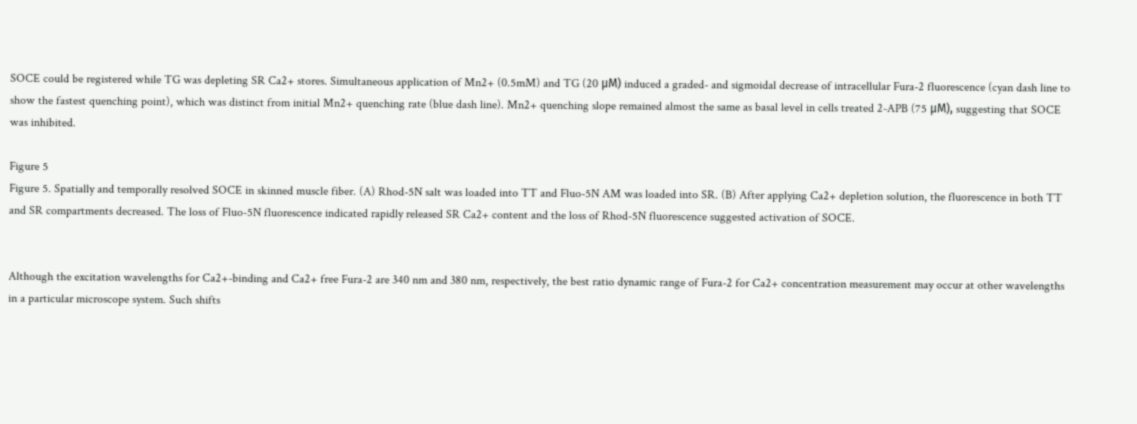SOCE could be registered while TG was depleting SR Ca2+ stores. Simultaneous application of Mn2+ (0.5mM) and TG (20 μM) induced a graded- and sigmoidal decrease of intracellular Fura-2 fluorescence (cyan dash line to show the fastest quenching point), which was distinct from initial Mn2+ quenching rate (blue dash line). Mn2+ quenching slope remained almost the same as basal level in cells treated 2-APB (75 μM), suggesting that SOCE was inhibited.

Figure 5
Figure 5. Spatially and temporally resolved SOCE in skinned muscle fiber. (A) Rhod-5N salt was loaded into TT and Fluo-5N AM was loaded into SR. (B) After applying Ca2+ depletion solution, the fluorescence in both TT and SR compartments decreased. The loss of Fluo-5N fluorescence indicated rapidly released SR Ca2+ content and the loss of Rhod-5N fluorescence suggested activation of SOCE.


Although the excitation wavelengths for Ca2+-binding and Ca2+ free Fura-2 are 340 nm and 380 nm, respectively, the best ratio dynamic range of Fura-2 for Ca2+ concentration measurement may occur at other wavelengths in a particular microscope system. Such shifts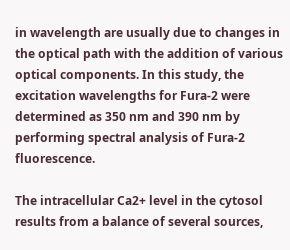in wavelength are usually due to changes in the optical path with the addition of various optical components. In this study, the excitation wavelengths for Fura-2 were determined as 350 nm and 390 nm by performing spectral analysis of Fura-2 fluorescence.

The intracellular Ca2+ level in the cytosol results from a balance of several sources,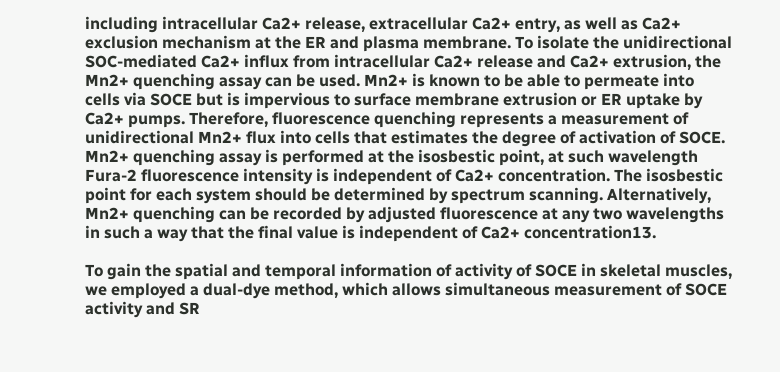including intracellular Ca2+ release, extracellular Ca2+ entry, as well as Ca2+ exclusion mechanism at the ER and plasma membrane. To isolate the unidirectional SOC-mediated Ca2+ influx from intracellular Ca2+ release and Ca2+ extrusion, the Mn2+ quenching assay can be used. Mn2+ is known to be able to permeate into cells via SOCE but is impervious to surface membrane extrusion or ER uptake by Ca2+ pumps. Therefore, fluorescence quenching represents a measurement of unidirectional Mn2+ flux into cells that estimates the degree of activation of SOCE. Mn2+ quenching assay is performed at the isosbestic point, at such wavelength Fura-2 fluorescence intensity is independent of Ca2+ concentration. The isosbestic point for each system should be determined by spectrum scanning. Alternatively, Mn2+ quenching can be recorded by adjusted fluorescence at any two wavelengths in such a way that the final value is independent of Ca2+ concentration13.

To gain the spatial and temporal information of activity of SOCE in skeletal muscles, we employed a dual-dye method, which allows simultaneous measurement of SOCE activity and SR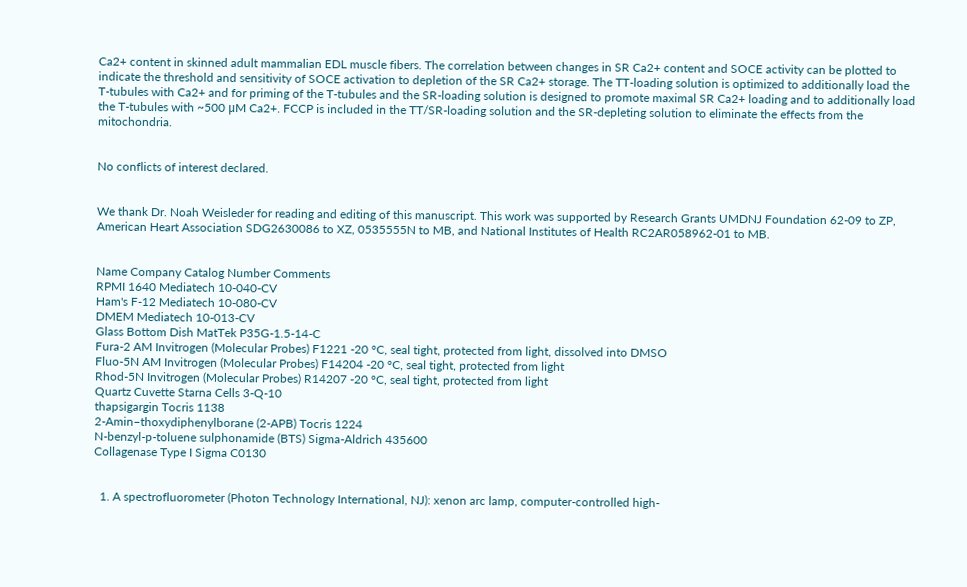Ca2+ content in skinned adult mammalian EDL muscle fibers. The correlation between changes in SR Ca2+ content and SOCE activity can be plotted to indicate the threshold and sensitivity of SOCE activation to depletion of the SR Ca2+ storage. The TT-loading solution is optimized to additionally load the T-tubules with Ca2+ and for priming of the T-tubules and the SR-loading solution is designed to promote maximal SR Ca2+ loading and to additionally load the T-tubules with ~500 μM Ca2+. FCCP is included in the TT/SR-loading solution and the SR-depleting solution to eliminate the effects from the mitochondria.


No conflicts of interest declared.


We thank Dr. Noah Weisleder for reading and editing of this manuscript. This work was supported by Research Grants UMDNJ Foundation 62-09 to ZP, American Heart Association SDG2630086 to XZ, 0535555N to MB, and National Institutes of Health RC2AR058962-01 to MB.


Name Company Catalog Number Comments
RPMI 1640 Mediatech 10-040-CV
Ham's F-12 Mediatech 10-080-CV
DMEM Mediatech 10-013-CV
Glass Bottom Dish MatTek P35G-1.5-14-C
Fura-2 AM Invitrogen (Molecular Probes) F1221 -20 °C, seal tight, protected from light, dissolved into DMSO
Fluo-5N AM Invitrogen (Molecular Probes) F14204 -20 °C, seal tight, protected from light
Rhod-5N Invitrogen (Molecular Probes) R14207 -20 °C, seal tight, protected from light
Quartz Cuvette Starna Cells 3-Q-10
thapsigargin Tocris 1138
2-Amin–thoxydiphenylborane (2-APB) Tocris 1224
N-benzyl-p-toluene sulphonamide (BTS) Sigma-Aldrich 435600
Collagenase Type I Sigma C0130


  1. A spectrofluorometer (Photon Technology International, NJ): xenon arc lamp, computer-controlled high-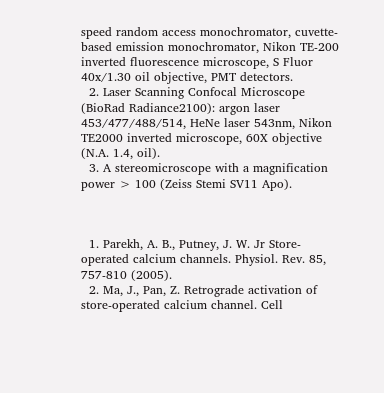speed random access monochromator, cuvette-based emission monochromator, Nikon TE-200 inverted fluorescence microscope, S Fluor 40x/1.30 oil objective, PMT detectors.
  2. Laser Scanning Confocal Microscope (BioRad Radiance2100): argon laser 453/477/488/514, HeNe laser 543nm, Nikon TE2000 inverted microscope, 60X objective (N.A. 1.4, oil).
  3. A stereomicroscope with a magnification power > 100 (Zeiss Stemi SV11 Apo).



  1. Parekh, A. B., Putney, J. W. Jr Store-operated calcium channels. Physiol. Rev. 85, 757-810 (2005).
  2. Ma, J., Pan, Z. Retrograde activation of store-operated calcium channel. Cell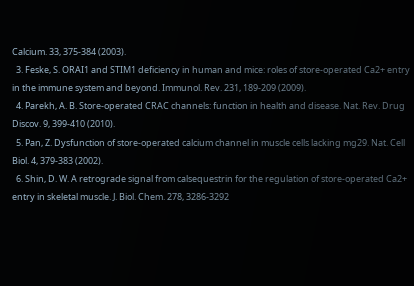Calcium. 33, 375-384 (2003).
  3. Feske, S. ORAI1 and STIM1 deficiency in human and mice: roles of store-operated Ca2+ entry in the immune system and beyond. Immunol. Rev. 231, 189-209 (2009).
  4. Parekh, A. B. Store-operated CRAC channels: function in health and disease. Nat. Rev. Drug Discov. 9, 399-410 (2010).
  5. Pan, Z. Dysfunction of store-operated calcium channel in muscle cells lacking mg29. Nat. Cell Biol. 4, 379-383 (2002).
  6. Shin, D. W. A retrograde signal from calsequestrin for the regulation of store-operated Ca2+ entry in skeletal muscle. J. Biol. Chem. 278, 3286-3292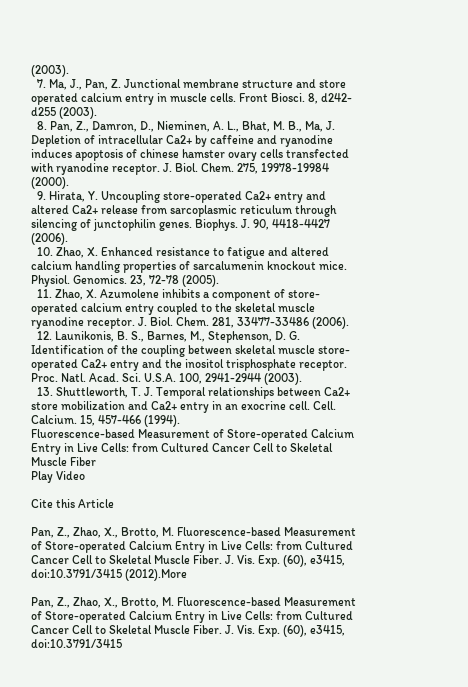(2003).
  7. Ma, J., Pan, Z. Junctional membrane structure and store operated calcium entry in muscle cells. Front Biosci. 8, d242-d255 (2003).
  8. Pan, Z., Damron, D., Nieminen, A. L., Bhat, M. B., Ma, J. Depletion of intracellular Ca2+ by caffeine and ryanodine induces apoptosis of chinese hamster ovary cells transfected with ryanodine receptor. J. Biol. Chem. 275, 19978-19984 (2000).
  9. Hirata, Y. Uncoupling store-operated Ca2+ entry and altered Ca2+ release from sarcoplasmic reticulum through silencing of junctophilin genes. Biophys. J. 90, 4418-4427 (2006).
  10. Zhao, X. Enhanced resistance to fatigue and altered calcium handling properties of sarcalumenin knockout mice. Physiol. Genomics. 23, 72-78 (2005).
  11. Zhao, X. Azumolene inhibits a component of store-operated calcium entry coupled to the skeletal muscle ryanodine receptor. J. Biol. Chem. 281, 33477-33486 (2006).
  12. Launikonis, B. S., Barnes, M., Stephenson, D. G. Identification of the coupling between skeletal muscle store-operated Ca2+ entry and the inositol trisphosphate receptor. Proc. Natl. Acad. Sci. U.S.A. 100, 2941-2944 (2003).
  13. Shuttleworth, T. J. Temporal relationships between Ca2+ store mobilization and Ca2+ entry in an exocrine cell. Cell. Calcium. 15, 457-466 (1994).
Fluorescence-based Measurement of Store-operated Calcium Entry in Live Cells: from Cultured Cancer Cell to Skeletal Muscle Fiber
Play Video

Cite this Article

Pan, Z., Zhao, X., Brotto, M. Fluorescence-based Measurement of Store-operated Calcium Entry in Live Cells: from Cultured Cancer Cell to Skeletal Muscle Fiber. J. Vis. Exp. (60), e3415, doi:10.3791/3415 (2012).More

Pan, Z., Zhao, X., Brotto, M. Fluorescence-based Measurement of Store-operated Calcium Entry in Live Cells: from Cultured Cancer Cell to Skeletal Muscle Fiber. J. Vis. Exp. (60), e3415, doi:10.3791/3415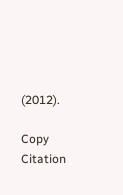(2012).

Copy Citation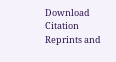Download Citation Reprints and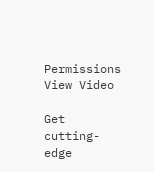Permissions
View Video

Get cutting-edge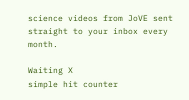science videos from JoVE sent straight to your inbox every month.

Waiting X
simple hit counter